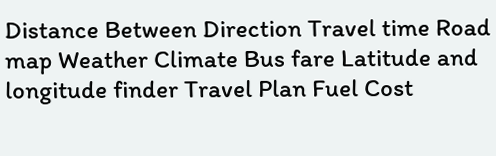Distance Between Direction Travel time Road map Weather Climate Bus fare Latitude and longitude finder Travel Plan Fuel Cost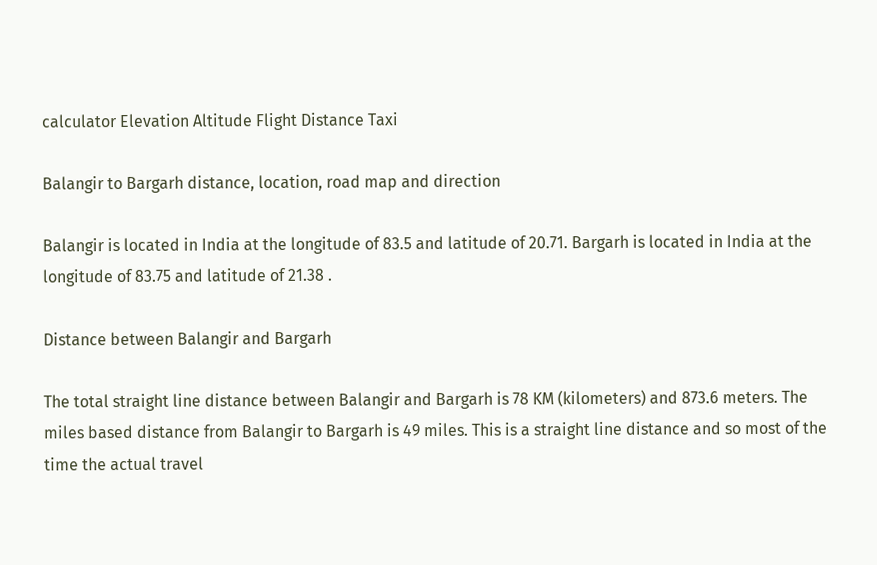calculator Elevation Altitude Flight Distance Taxi

Balangir to Bargarh distance, location, road map and direction

Balangir is located in India at the longitude of 83.5 and latitude of 20.71. Bargarh is located in India at the longitude of 83.75 and latitude of 21.38 .

Distance between Balangir and Bargarh

The total straight line distance between Balangir and Bargarh is 78 KM (kilometers) and 873.6 meters. The miles based distance from Balangir to Bargarh is 49 miles. This is a straight line distance and so most of the time the actual travel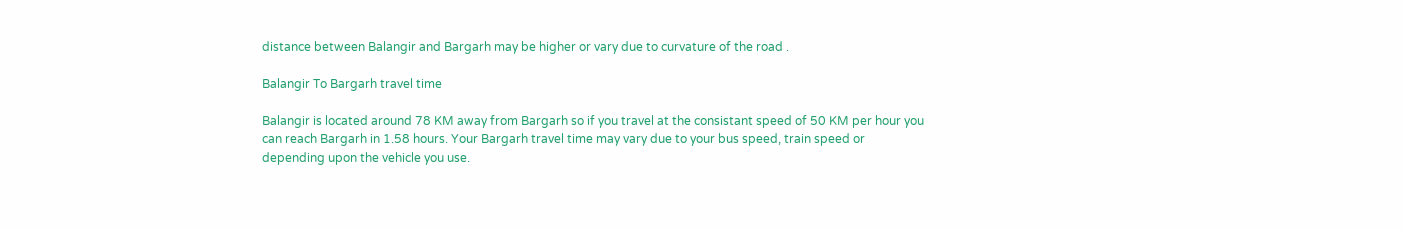distance between Balangir and Bargarh may be higher or vary due to curvature of the road .

Balangir To Bargarh travel time

Balangir is located around 78 KM away from Bargarh so if you travel at the consistant speed of 50 KM per hour you can reach Bargarh in 1.58 hours. Your Bargarh travel time may vary due to your bus speed, train speed or depending upon the vehicle you use.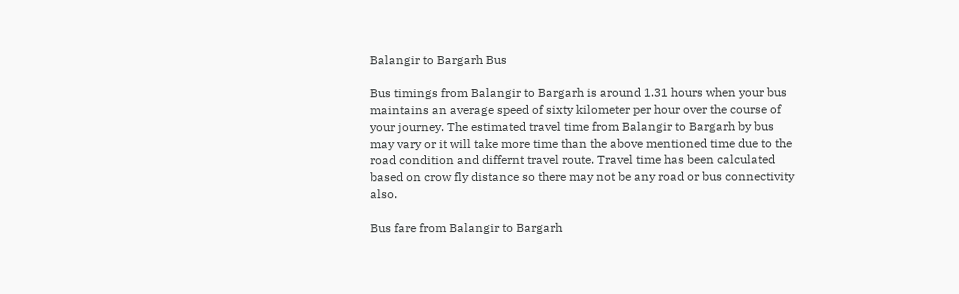Balangir to Bargarh Bus

Bus timings from Balangir to Bargarh is around 1.31 hours when your bus maintains an average speed of sixty kilometer per hour over the course of your journey. The estimated travel time from Balangir to Bargarh by bus may vary or it will take more time than the above mentioned time due to the road condition and differnt travel route. Travel time has been calculated based on crow fly distance so there may not be any road or bus connectivity also.

Bus fare from Balangir to Bargarh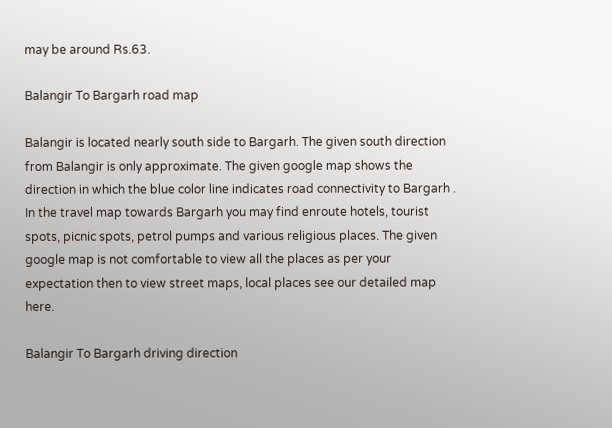may be around Rs.63.

Balangir To Bargarh road map

Balangir is located nearly south side to Bargarh. The given south direction from Balangir is only approximate. The given google map shows the direction in which the blue color line indicates road connectivity to Bargarh . In the travel map towards Bargarh you may find enroute hotels, tourist spots, picnic spots, petrol pumps and various religious places. The given google map is not comfortable to view all the places as per your expectation then to view street maps, local places see our detailed map here.

Balangir To Bargarh driving direction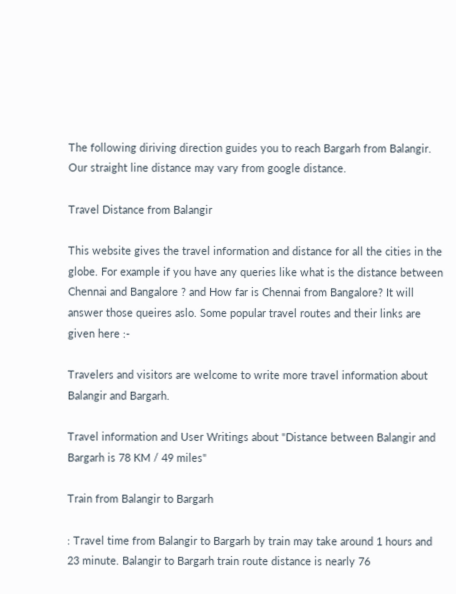The following diriving direction guides you to reach Bargarh from Balangir. Our straight line distance may vary from google distance.

Travel Distance from Balangir

This website gives the travel information and distance for all the cities in the globe. For example if you have any queries like what is the distance between Chennai and Bangalore ? and How far is Chennai from Bangalore? It will answer those queires aslo. Some popular travel routes and their links are given here :-

Travelers and visitors are welcome to write more travel information about Balangir and Bargarh.

Travel information and User Writings about "Distance between Balangir and Bargarh is 78 KM / 49 miles"

Train from Balangir to Bargarh

: Travel time from Balangir to Bargarh by train may take around 1 hours and 23 minute. Balangir to Bargarh train route distance is nearly 76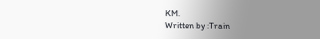KM.
Written by :Train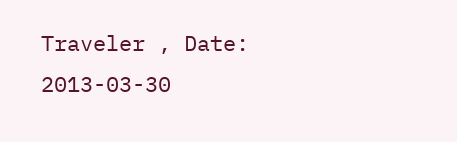Traveler , Date: 2013-03-30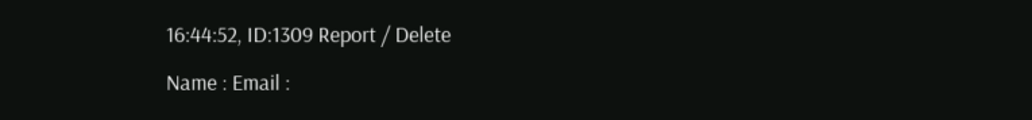16:44:52, ID:1309 Report / Delete

Name : Email :